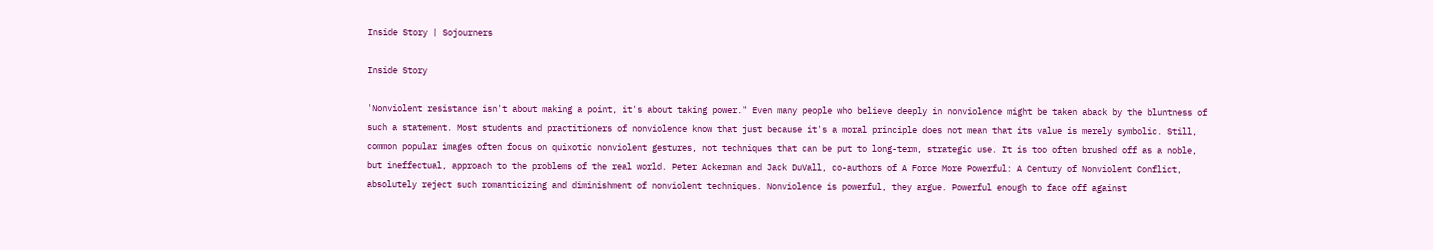Inside Story | Sojourners

Inside Story

'Nonviolent resistance isn't about making a point, it's about taking power." Even many people who believe deeply in nonviolence might be taken aback by the bluntness of such a statement. Most students and practitioners of nonviolence know that just because it's a moral principle does not mean that its value is merely symbolic. Still, common popular images often focus on quixotic nonviolent gestures, not techniques that can be put to long-term, strategic use. It is too often brushed off as a noble, but ineffectual, approach to the problems of the real world. Peter Ackerman and Jack DuVall, co-authors of A Force More Powerful: A Century of Nonviolent Conflict, absolutely reject such romanticizing and diminishment of nonviolent techniques. Nonviolence is powerful, they argue. Powerful enough to face off against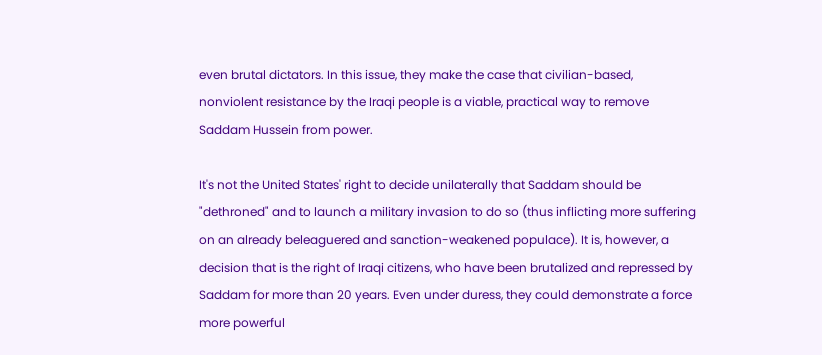even brutal dictators. In this issue, they make the case that civilian-based, nonviolent resistance by the Iraqi people is a viable, practical way to remove Saddam Hussein from power.

It's not the United States' right to decide unilaterally that Saddam should be "dethroned" and to launch a military invasion to do so (thus inflicting more suffering on an already beleaguered and sanction-weakened populace). It is, however, a decision that is the right of Iraqi citizens, who have been brutalized and repressed by Saddam for more than 20 years. Even under duress, they could demonstrate a force more powerful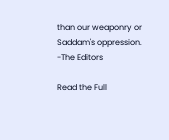than our weaponry or Saddam's oppression. -The Editors

Read the Full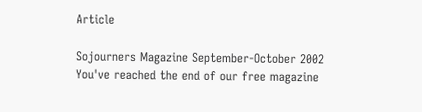Article

Sojourners Magazine September-October 2002
You've reached the end of our free magazine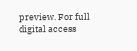preview. For full digital access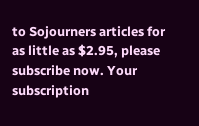to Sojourners articles for as little as $2.95, please subscribe now. Your subscription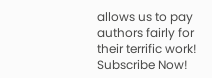allows us to pay authors fairly for their terrific work!
Subscribe Now!